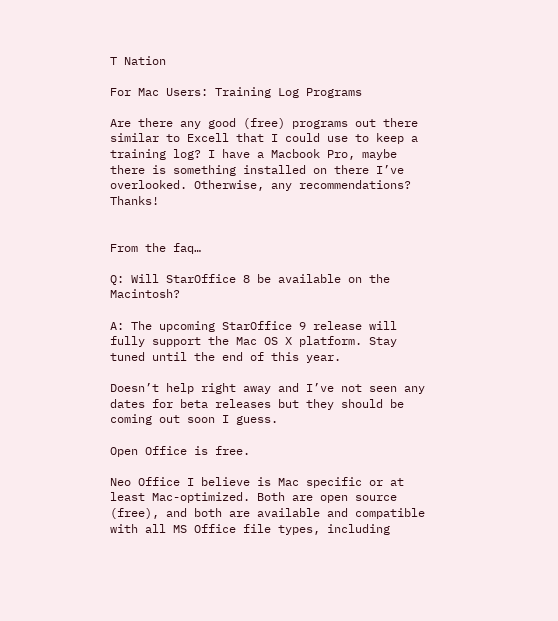T Nation

For Mac Users: Training Log Programs

Are there any good (free) programs out there similar to Excell that I could use to keep a training log? I have a Macbook Pro, maybe there is something installed on there I’ve overlooked. Otherwise, any recommendations? Thanks!


From the faq…

Q: Will StarOffice 8 be available on the Macintosh?

A: The upcoming StarOffice 9 release will fully support the Mac OS X platform. Stay tuned until the end of this year.

Doesn’t help right away and I’ve not seen any dates for beta releases but they should be coming out soon I guess.

Open Office is free.

Neo Office I believe is Mac specific or at least Mac-optimized. Both are open source (free), and both are available and compatible with all MS Office file types, including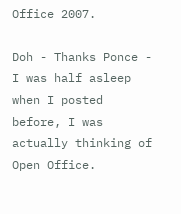Office 2007.

Doh - Thanks Ponce - I was half asleep when I posted before, I was actually thinking of Open Office.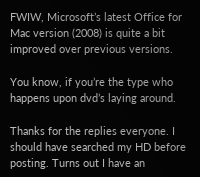FWIW, Microsoft’s latest Office for Mac version (2008) is quite a bit improved over previous versions.

You know, if you’re the type who happens upon dvd’s laying around.

Thanks for the replies everyone. I should have searched my HD before posting. Turns out I have an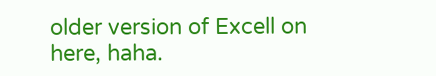older version of Excell on here, haha.